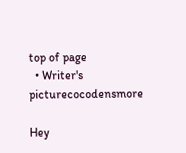top of page
  • Writer's picturecocodensmore

Hey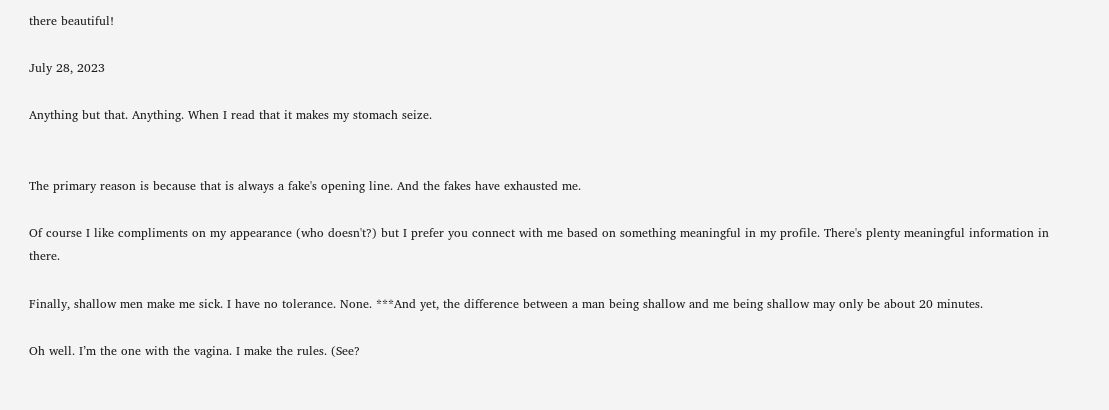there beautiful!

July 28, 2023

Anything but that. Anything. When I read that it makes my stomach seize.


The primary reason is because that is always a fake's opening line. And the fakes have exhausted me.

Of course I like compliments on my appearance (who doesn't?) but I prefer you connect with me based on something meaningful in my profile. There's plenty meaningful information in there.

Finally, shallow men make me sick. I have no tolerance. None. ***And yet, the difference between a man being shallow and me being shallow may only be about 20 minutes.

Oh well. I’m the one with the vagina. I make the rules. (See?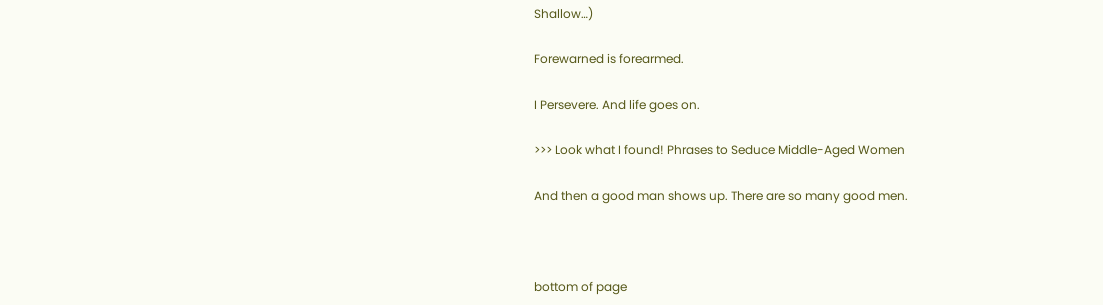Shallow…)

Forewarned is forearmed.

I Persevere. And life goes on.

>>> Look what I found! Phrases to Seduce Middle-Aged Women

And then a good man shows up. There are so many good men.



bottom of page